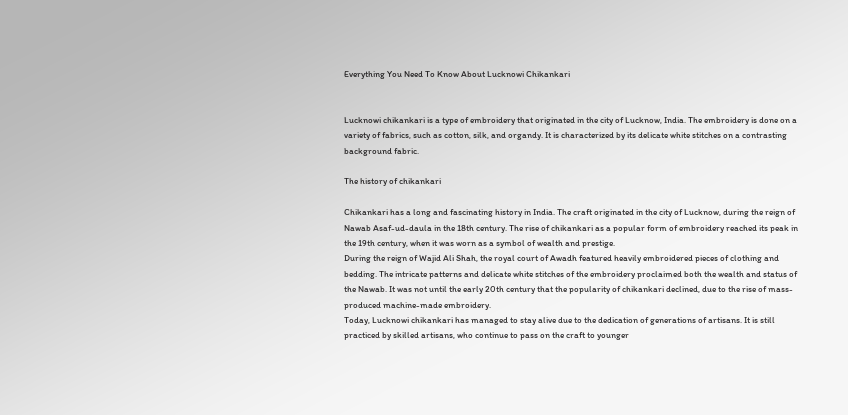Everything You Need To Know About Lucknowi Chikankari


Lucknowi chikankari is a type of embroidery that originated in the city of Lucknow, India. The embroidery is done on a variety of fabrics, such as cotton, silk, and organdy. It is characterized by its delicate white stitches on a contrasting background fabric.

The history of chikankari

Chikankari has a long and fascinating history in India. The craft originated in the city of Lucknow, during the reign of Nawab Asaf-ud-daula in the 18th century. The rise of chikankari as a popular form of embroidery reached its peak in the 19th century, when it was worn as a symbol of wealth and prestige.
During the reign of Wajid Ali Shah, the royal court of Awadh featured heavily embroidered pieces of clothing and bedding. The intricate patterns and delicate white stitches of the embroidery proclaimed both the wealth and status of the Nawab. It was not until the early 20th century that the popularity of chikankari declined, due to the rise of mass-produced machine-made embroidery.
Today, Lucknowi chikankari has managed to stay alive due to the dedication of generations of artisans. It is still practiced by skilled artisans, who continue to pass on the craft to younger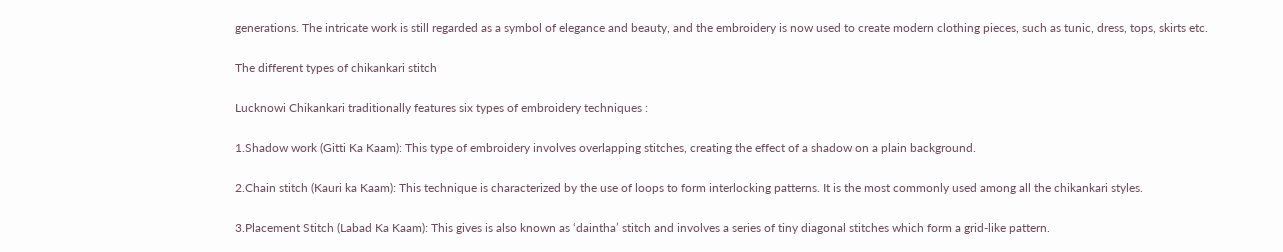generations. The intricate work is still regarded as a symbol of elegance and beauty, and the embroidery is now used to create modern clothing pieces, such as tunic, dress, tops, skirts etc.

The different types of chikankari stitch

Lucknowi Chikankari traditionally features six types of embroidery techniques :

1.Shadow work (Gitti Ka Kaam): This type of embroidery involves overlapping stitches, creating the effect of a shadow on a plain background.

2.Chain stitch (Kauri ka Kaam): This technique is characterized by the use of loops to form interlocking patterns. It is the most commonly used among all the chikankari styles.

3.Placement Stitch (Labad Ka Kaam): This gives is also known as ‘daintha’ stitch and involves a series of tiny diagonal stitches which form a grid-like pattern.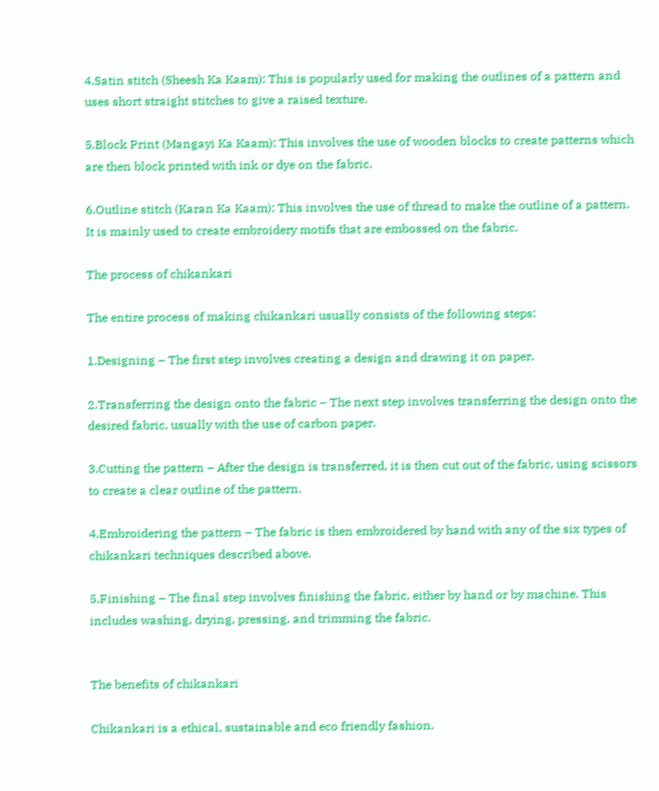4.Satin stitch (Sheesh Ka Kaam): This is popularly used for making the outlines of a pattern and uses short straight stitches to give a raised texture.

5.Block Print (Mangayi Ka Kaam): This involves the use of wooden blocks to create patterns which are then block printed with ink or dye on the fabric.

6.Outline stitch (Karan Ka Kaam): This involves the use of thread to make the outline of a pattern. It is mainly used to create embroidery motifs that are embossed on the fabric.

The process of chikankari

The entire process of making chikankari usually consists of the following steps:

1.Designing – The first step involves creating a design and drawing it on paper.

2.Transferring the design onto the fabric – The next step involves transferring the design onto the desired fabric, usually with the use of carbon paper.

3.Cutting the pattern – After the design is transferred, it is then cut out of the fabric, using scissors to create a clear outline of the pattern.

4.Embroidering the pattern – The fabric is then embroidered by hand with any of the six types of chikankari techniques described above.

5.Finishing – The final step involves finishing the fabric, either by hand or by machine. This includes washing, drying, pressing, and trimming the fabric.


The benefits of chikankari

Chikankari is a ethical, sustainable and eco friendly fashion.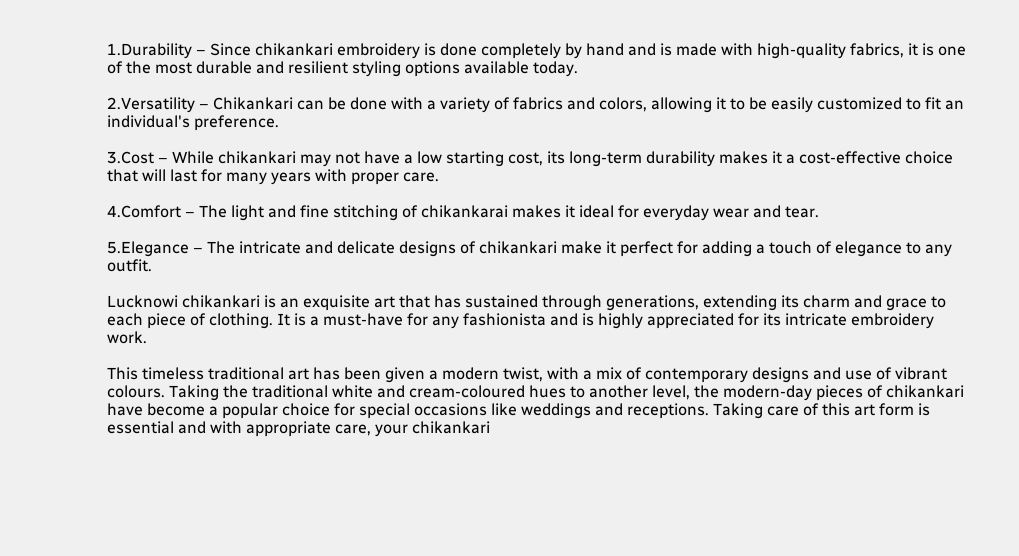1.Durability – Since chikankari embroidery is done completely by hand and is made with high-quality fabrics, it is one of the most durable and resilient styling options available today.

2.Versatility – Chikankari can be done with a variety of fabrics and colors, allowing it to be easily customized to fit an individual's preference.

3.Cost – While chikankari may not have a low starting cost, its long-term durability makes it a cost-effective choice that will last for many years with proper care.

4.Comfort – The light and fine stitching of chikankarai makes it ideal for everyday wear and tear.

5.Elegance – The intricate and delicate designs of chikankari make it perfect for adding a touch of elegance to any outfit.

Lucknowi chikankari is an exquisite art that has sustained through generations, extending its charm and grace to each piece of clothing. It is a must-have for any fashionista and is highly appreciated for its intricate embroidery work.

This timeless traditional art has been given a modern twist, with a mix of contemporary designs and use of vibrant colours. Taking the traditional white and cream-coloured hues to another level, the modern-day pieces of chikankari have become a popular choice for special occasions like weddings and receptions. Taking care of this art form is essential and with appropriate care, your chikankari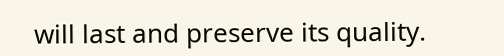will last and preserve its quality.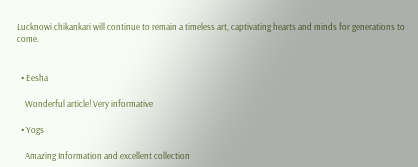Lucknowi chikankari will continue to remain a timeless art, captivating hearts and minds for generations to come.


  • Eesha

    Wonderful article! Very informative

  • Yogs

    Amazing Information and excellent collection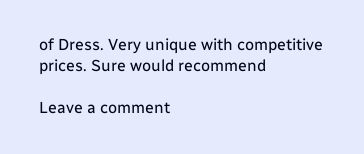of Dress. Very unique with competitive prices. Sure would recommend

Leave a comment